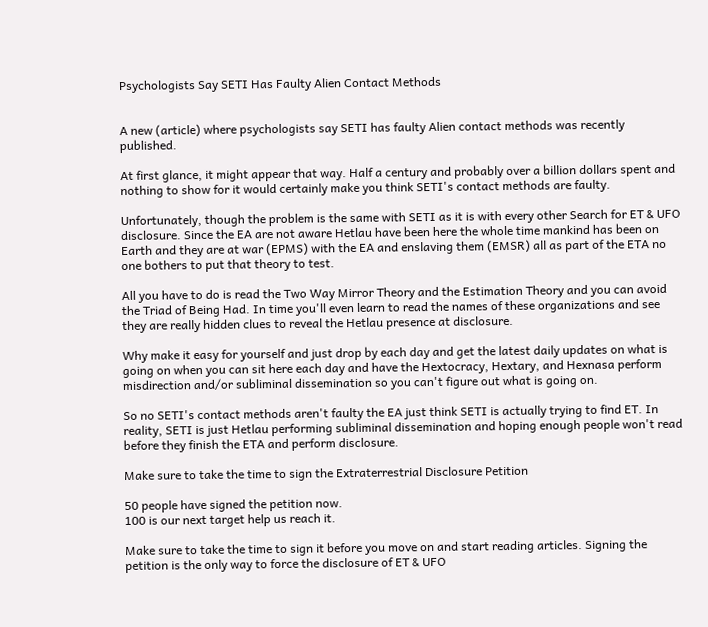Psychologists Say SETI Has Faulty Alien Contact Methods


A new (article) where psychologists say SETI has faulty Alien contact methods was recently published.

At first glance, it might appear that way. Half a century and probably over a billion dollars spent and nothing to show for it would certainly make you think SETI's contact methods are faulty.

Unfortunately, though the problem is the same with SETI as it is with every other Search for ET & UFO disclosure. Since the EA are not aware Hetlau have been here the whole time mankind has been on Earth and they are at war (EPMS) with the EA and enslaving them (EMSR) all as part of the ETA no one bothers to put that theory to test.

All you have to do is read the Two Way Mirror Theory and the Estimation Theory and you can avoid the Triad of Being Had. In time you'll even learn to read the names of these organizations and see they are really hidden clues to reveal the Hetlau presence at disclosure.

Why make it easy for yourself and just drop by each day and get the latest daily updates on what is going on when you can sit here each day and have the Hextocracy, Hextary, and Hexnasa perform misdirection and/or subliminal dissemination so you can't figure out what is going on.

So no SETI's contact methods aren't faulty the EA just think SETI is actually trying to find ET. In reality, SETI is just Hetlau performing subliminal dissemination and hoping enough people won't read before they finish the ETA and perform disclosure.

Make sure to take the time to sign the Extraterrestrial Disclosure Petition

50 people have signed the petition now.
100 is our next target help us reach it.

Make sure to take the time to sign it before you move on and start reading articles. Signing the petition is the only way to force the disclosure of ET & UFO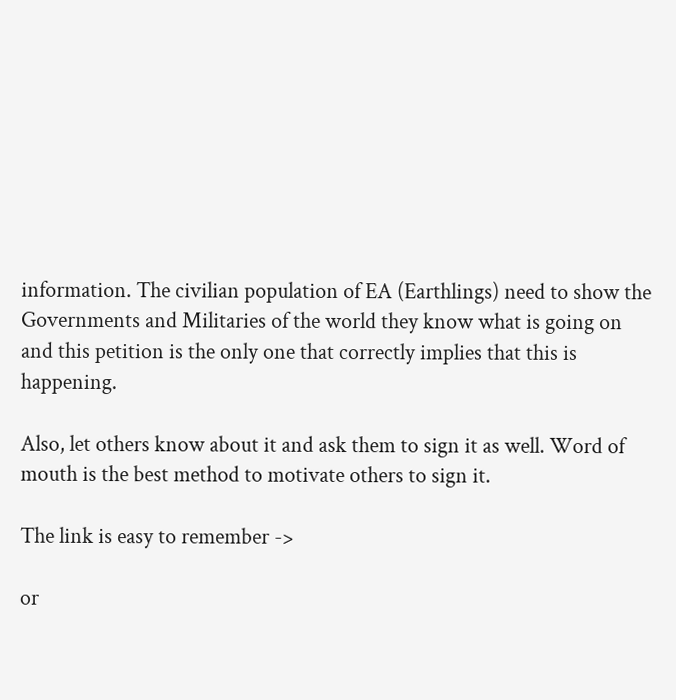information. The civilian population of EA (Earthlings) need to show the Governments and Militaries of the world they know what is going on and this petition is the only one that correctly implies that this is happening.

Also, let others know about it and ask them to sign it as well. Word of mouth is the best method to motivate others to sign it.

The link is easy to remember ->

or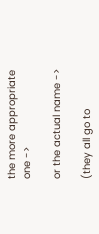the more appropriate one ->

or the actual name ->

(they all go to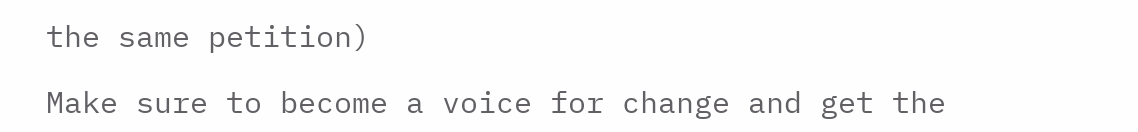the same petition)

Make sure to become a voice for change and get the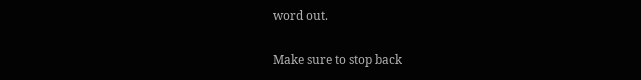word out.

Make sure to stop back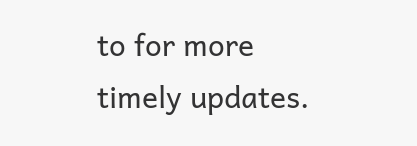to for more timely updates.